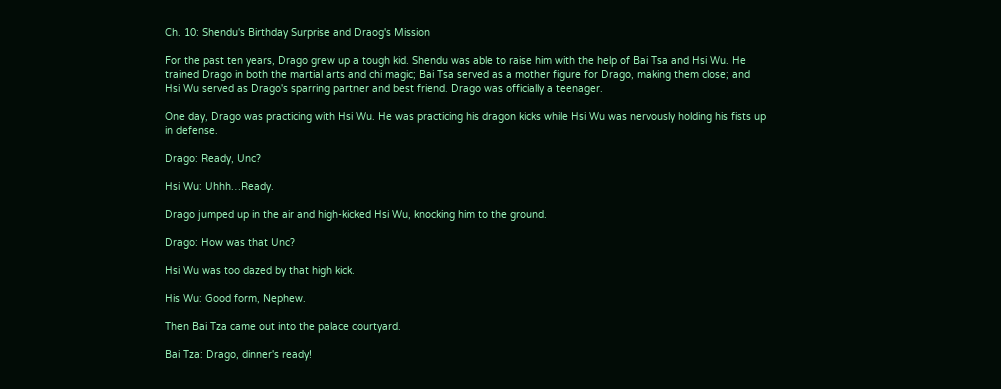Ch. 10: Shendu's Birthday Surprise and Draog's Mission

For the past ten years, Drago grew up a tough kid. Shendu was able to raise him with the help of Bai Tsa and Hsi Wu. He trained Drago in both the martial arts and chi magic; Bai Tsa served as a mother figure for Drago, making them close; and Hsi Wu served as Drago's sparring partner and best friend. Drago was officially a teenager.

One day, Drago was practicing with Hsi Wu. He was practicing his dragon kicks while Hsi Wu was nervously holding his fists up in defense.

Drago: Ready, Unc?

Hsi Wu: Uhhh…Ready.

Drago jumped up in the air and high-kicked Hsi Wu, knocking him to the ground.

Drago: How was that Unc?

Hsi Wu was too dazed by that high kick.

His Wu: Good form, Nephew.

Then Bai Tza came out into the palace courtyard.

Bai Tza: Drago, dinner's ready!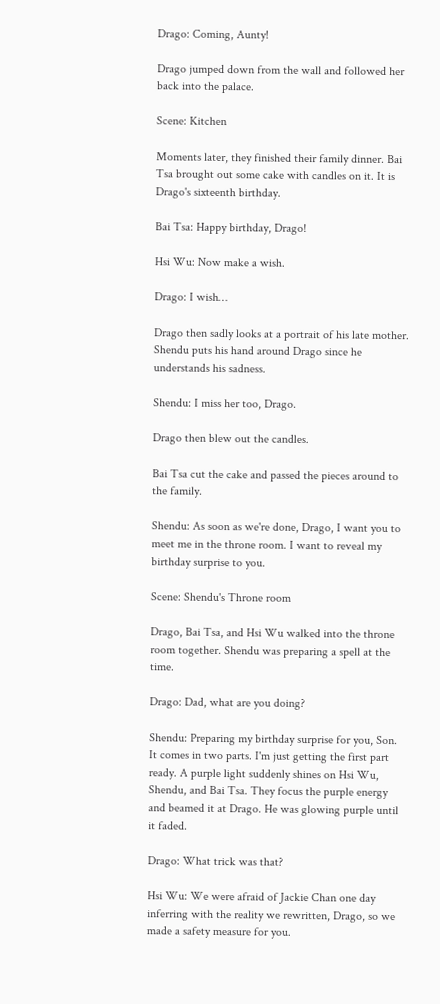Drago: Coming, Aunty!

Drago jumped down from the wall and followed her back into the palace.

Scene: Kitchen

Moments later, they finished their family dinner. Bai Tsa brought out some cake with candles on it. It is Drago's sixteenth birthday.

Bai Tsa: Happy birthday, Drago!

Hsi Wu: Now make a wish.

Drago: I wish…

Drago then sadly looks at a portrait of his late mother. Shendu puts his hand around Drago since he understands his sadness.

Shendu: I miss her too, Drago.

Drago then blew out the candles.

Bai Tsa cut the cake and passed the pieces around to the family.

Shendu: As soon as we're done, Drago, I want you to meet me in the throne room. I want to reveal my birthday surprise to you.

Scene: Shendu's Throne room

Drago, Bai Tsa, and Hsi Wu walked into the throne room together. Shendu was preparing a spell at the time.

Drago: Dad, what are you doing?

Shendu: Preparing my birthday surprise for you, Son. It comes in two parts. I'm just getting the first part ready. A purple light suddenly shines on Hsi Wu, Shendu, and Bai Tsa. They focus the purple energy and beamed it at Drago. He was glowing purple until it faded.

Drago: What trick was that?

Hsi Wu: We were afraid of Jackie Chan one day inferring with the reality we rewritten, Drago, so we made a safety measure for you.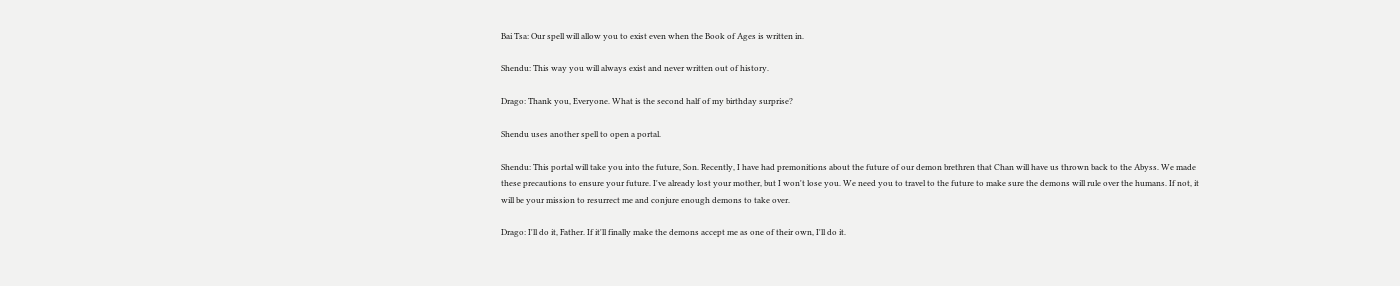Bai Tsa: Our spell will allow you to exist even when the Book of Ages is written in.

Shendu: This way you will always exist and never written out of history.

Drago: Thank you, Everyone. What is the second half of my birthday surprise?

Shendu uses another spell to open a portal.

Shendu: This portal will take you into the future, Son. Recently, I have had premonitions about the future of our demon brethren that Chan will have us thrown back to the Abyss. We made these precautions to ensure your future. I've already lost your mother, but I won't lose you. We need you to travel to the future to make sure the demons will rule over the humans. If not, it will be your mission to resurrect me and conjure enough demons to take over.

Drago: I'll do it, Father. If it'll finally make the demons accept me as one of their own, I'll do it.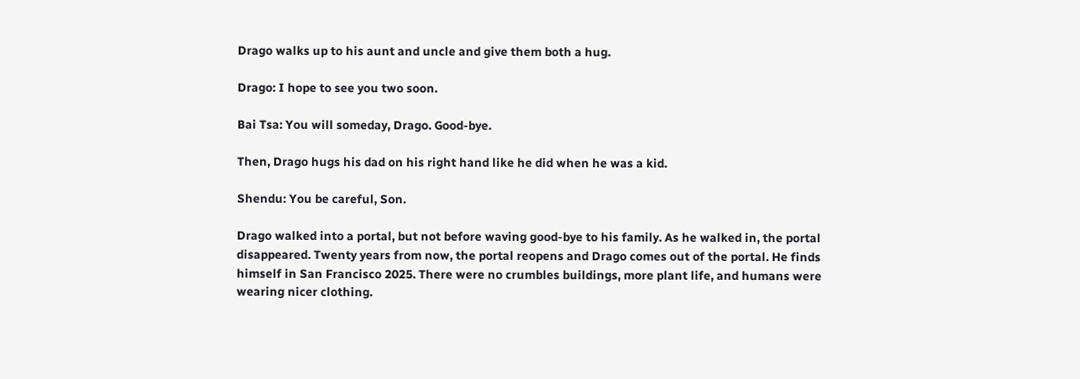Drago walks up to his aunt and uncle and give them both a hug.

Drago: I hope to see you two soon.

Bai Tsa: You will someday, Drago. Good-bye.

Then, Drago hugs his dad on his right hand like he did when he was a kid.

Shendu: You be careful, Son.

Drago walked into a portal, but not before waving good-bye to his family. As he walked in, the portal disappeared. Twenty years from now, the portal reopens and Drago comes out of the portal. He finds himself in San Francisco 2025. There were no crumbles buildings, more plant life, and humans were wearing nicer clothing.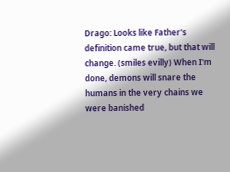Drago: Looks like Father's definition came true, but that will change. (smiles evilly) When I'm done, demons will snare the humans in the very chains we were banished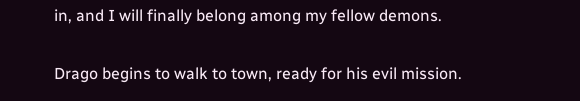in, and I will finally belong among my fellow demons.

Drago begins to walk to town, ready for his evil mission.